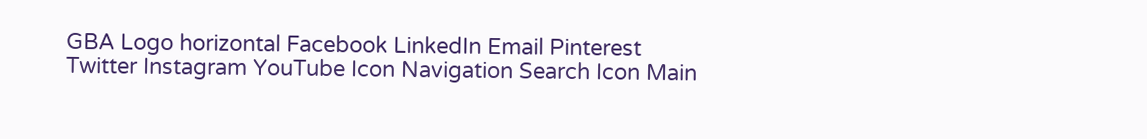GBA Logo horizontal Facebook LinkedIn Email Pinterest Twitter Instagram YouTube Icon Navigation Search Icon Main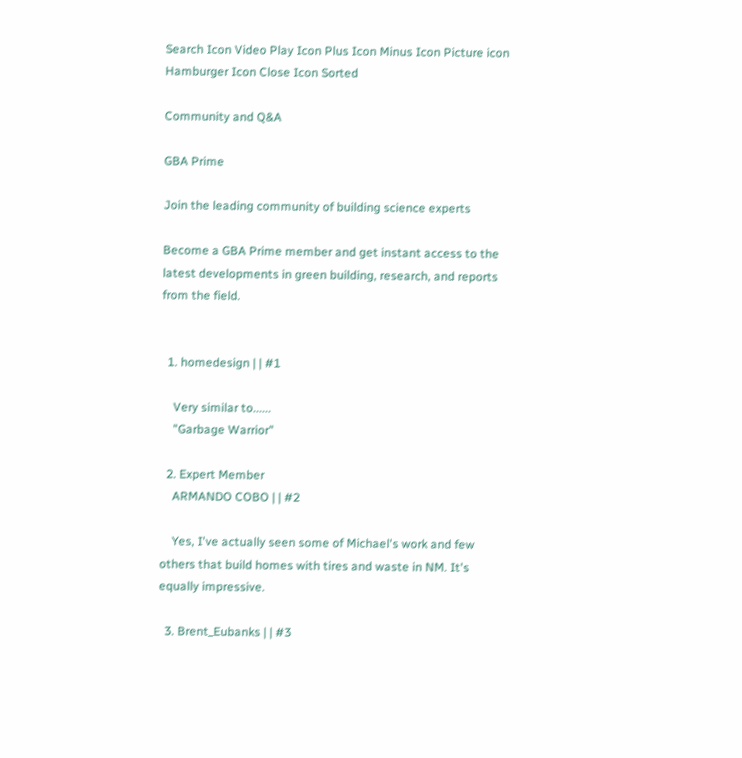Search Icon Video Play Icon Plus Icon Minus Icon Picture icon Hamburger Icon Close Icon Sorted

Community and Q&A

GBA Prime

Join the leading community of building science experts

Become a GBA Prime member and get instant access to the latest developments in green building, research, and reports from the field.


  1. homedesign | | #1

    Very similar to......
    "Garbage Warrior"

  2. Expert Member
    ARMANDO COBO | | #2

    Yes, I've actually seen some of Michael's work and few others that build homes with tires and waste in NM. It's equally impressive.

  3. Brent_Eubanks | | #3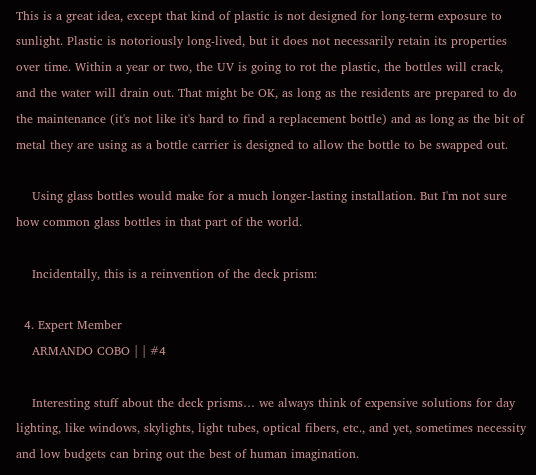This is a great idea, except that kind of plastic is not designed for long-term exposure to sunlight. Plastic is notoriously long-lived, but it does not necessarily retain its properties over time. Within a year or two, the UV is going to rot the plastic, the bottles will crack, and the water will drain out. That might be OK, as long as the residents are prepared to do the maintenance (it's not like it's hard to find a replacement bottle) and as long as the bit of metal they are using as a bottle carrier is designed to allow the bottle to be swapped out.

    Using glass bottles would make for a much longer-lasting installation. But I'm not sure how common glass bottles in that part of the world.

    Incidentally, this is a reinvention of the deck prism:

  4. Expert Member
    ARMANDO COBO | | #4

    Interesting stuff about the deck prisms… we always think of expensive solutions for day lighting, like windows, skylights, light tubes, optical fibers, etc., and yet, sometimes necessity and low budgets can bring out the best of human imagination.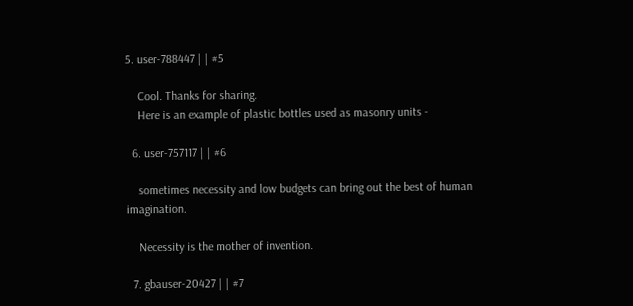5. user-788447 | | #5

    Cool. Thanks for sharing.
    Here is an example of plastic bottles used as masonry units -

  6. user-757117 | | #6

    sometimes necessity and low budgets can bring out the best of human imagination.

    Necessity is the mother of invention.

  7. gbauser-20427 | | #7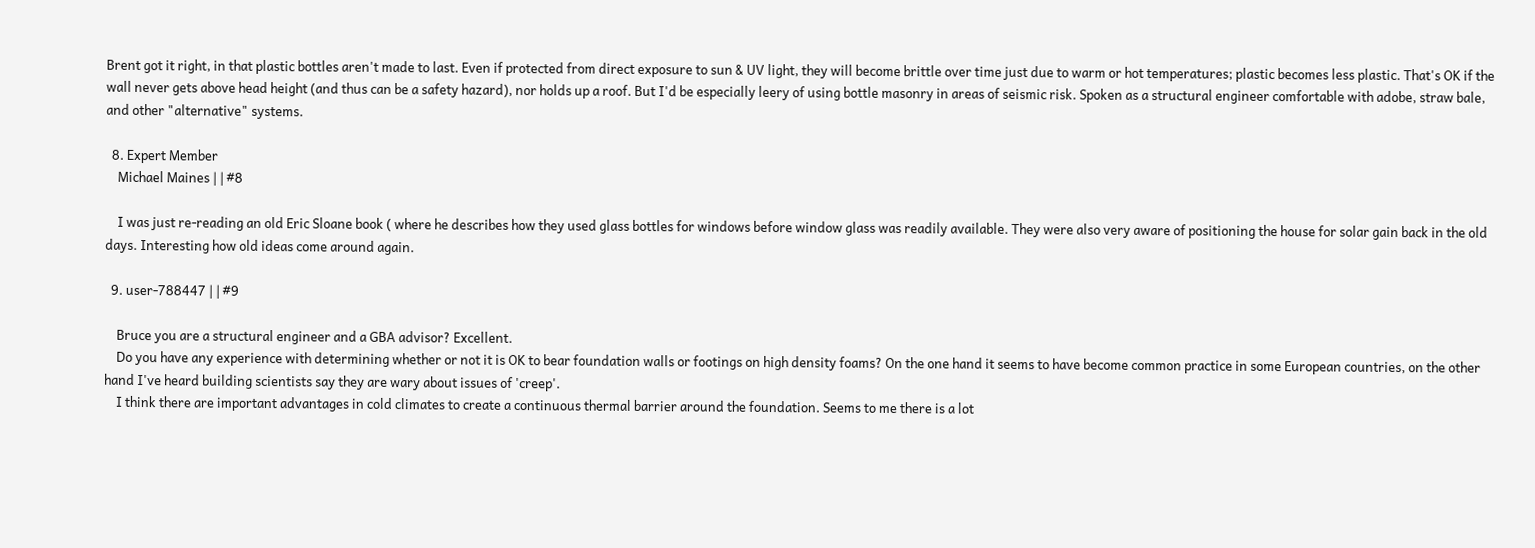Brent got it right, in that plastic bottles aren't made to last. Even if protected from direct exposure to sun & UV light, they will become brittle over time just due to warm or hot temperatures; plastic becomes less plastic. That's OK if the wall never gets above head height (and thus can be a safety hazard), nor holds up a roof. But I'd be especially leery of using bottle masonry in areas of seismic risk. Spoken as a structural engineer comfortable with adobe, straw bale, and other "alternative" systems.

  8. Expert Member
    Michael Maines | | #8

    I was just re-reading an old Eric Sloane book ( where he describes how they used glass bottles for windows before window glass was readily available. They were also very aware of positioning the house for solar gain back in the old days. Interesting how old ideas come around again.

  9. user-788447 | | #9

    Bruce you are a structural engineer and a GBA advisor? Excellent.
    Do you have any experience with determining whether or not it is OK to bear foundation walls or footings on high density foams? On the one hand it seems to have become common practice in some European countries, on the other hand I've heard building scientists say they are wary about issues of 'creep'.
    I think there are important advantages in cold climates to create a continuous thermal barrier around the foundation. Seems to me there is a lot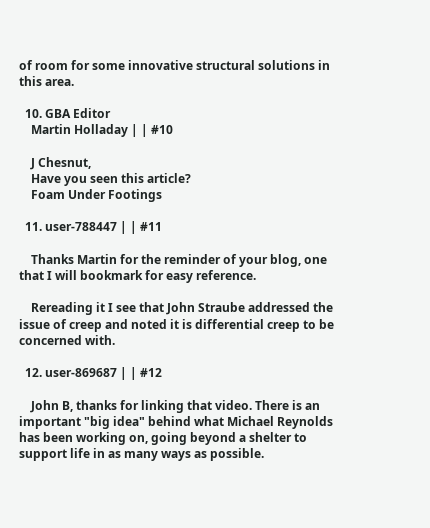of room for some innovative structural solutions in this area.

  10. GBA Editor
    Martin Holladay | | #10

    J Chesnut,
    Have you seen this article?
    Foam Under Footings

  11. user-788447 | | #11

    Thanks Martin for the reminder of your blog, one that I will bookmark for easy reference.

    Rereading it I see that John Straube addressed the issue of creep and noted it is differential creep to be concerned with.

  12. user-869687 | | #12

    John B, thanks for linking that video. There is an important "big idea" behind what Michael Reynolds has been working on, going beyond a shelter to support life in as many ways as possible.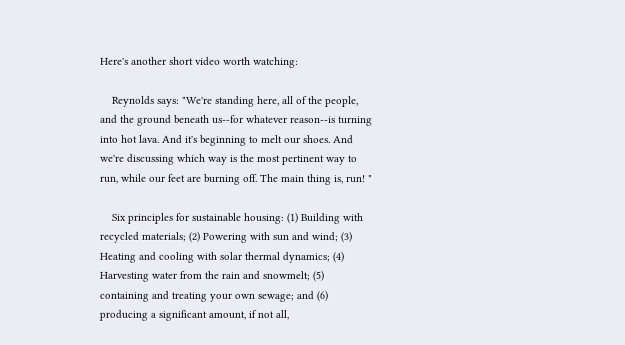Here's another short video worth watching:

    Reynolds says: "We're standing here, all of the people, and the ground beneath us--for whatever reason--is turning into hot lava. And it's beginning to melt our shoes. And we're discussing which way is the most pertinent way to run, while our feet are burning off. The main thing is, run! "

    Six principles for sustainable housing: (1) Building with recycled materials; (2) Powering with sun and wind; (3) Heating and cooling with solar thermal dynamics; (4) Harvesting water from the rain and snowmelt; (5) containing and treating your own sewage; and (6) producing a significant amount, if not all,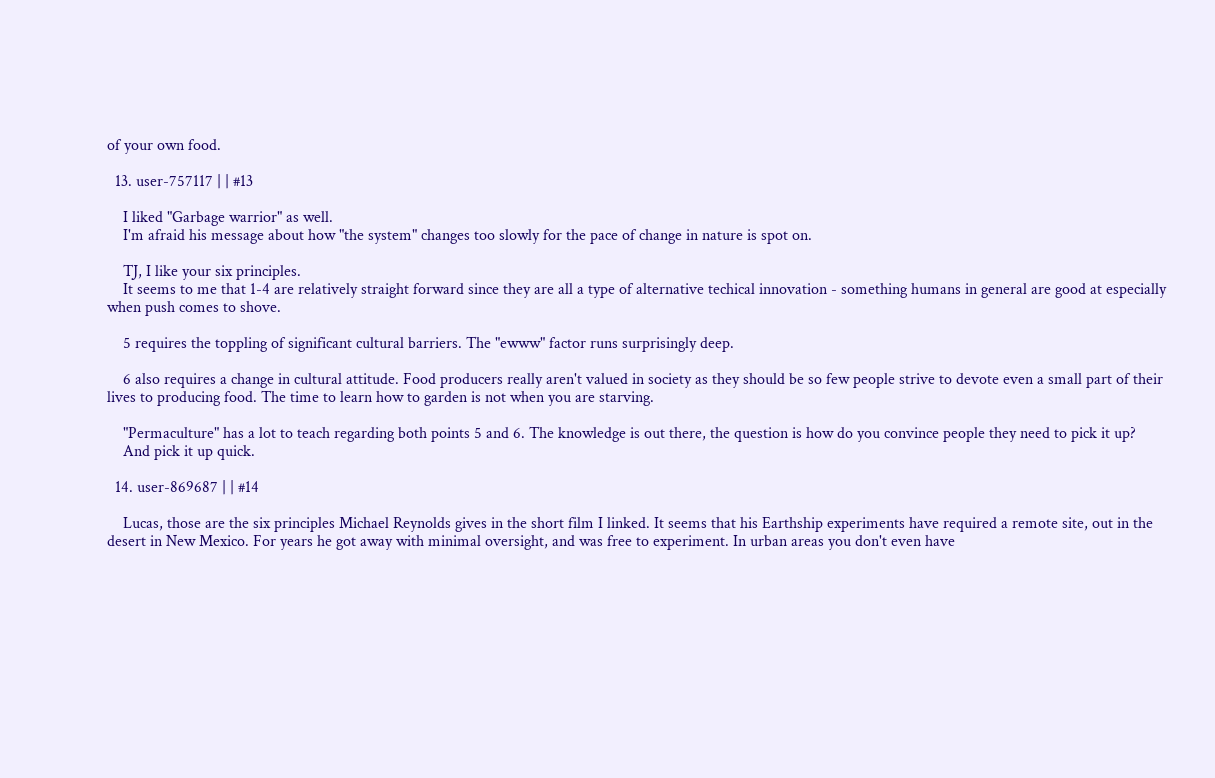of your own food.

  13. user-757117 | | #13

    I liked "Garbage warrior" as well.
    I'm afraid his message about how "the system" changes too slowly for the pace of change in nature is spot on.

    TJ, I like your six principles.
    It seems to me that 1-4 are relatively straight forward since they are all a type of alternative techical innovation - something humans in general are good at especially when push comes to shove.

    5 requires the toppling of significant cultural barriers. The "ewww" factor runs surprisingly deep.

    6 also requires a change in cultural attitude. Food producers really aren't valued in society as they should be so few people strive to devote even a small part of their lives to producing food. The time to learn how to garden is not when you are starving.

    "Permaculture" has a lot to teach regarding both points 5 and 6. The knowledge is out there, the question is how do you convince people they need to pick it up?
    And pick it up quick.

  14. user-869687 | | #14

    Lucas, those are the six principles Michael Reynolds gives in the short film I linked. It seems that his Earthship experiments have required a remote site, out in the desert in New Mexico. For years he got away with minimal oversight, and was free to experiment. In urban areas you don't even have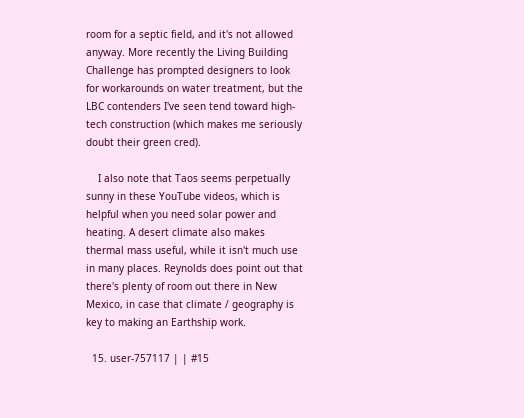room for a septic field, and it's not allowed anyway. More recently the Living Building Challenge has prompted designers to look for workarounds on water treatment, but the LBC contenders I've seen tend toward high-tech construction (which makes me seriously doubt their green cred).

    I also note that Taos seems perpetually sunny in these YouTube videos, which is helpful when you need solar power and heating. A desert climate also makes thermal mass useful, while it isn't much use in many places. Reynolds does point out that there's plenty of room out there in New Mexico, in case that climate / geography is key to making an Earthship work.

  15. user-757117 | | #15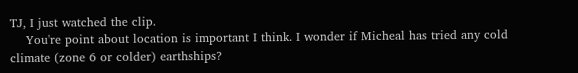TJ, I just watched the clip.
    You're point about location is important I think. I wonder if Micheal has tried any cold climate (zone 6 or colder) earthships?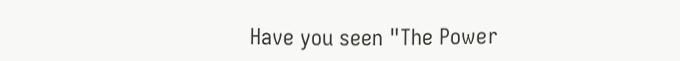Have you seen "The Power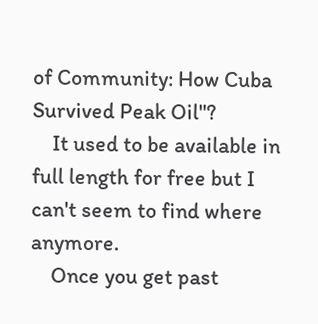of Community: How Cuba Survived Peak Oil"?
    It used to be available in full length for free but I can't seem to find where anymore.
    Once you get past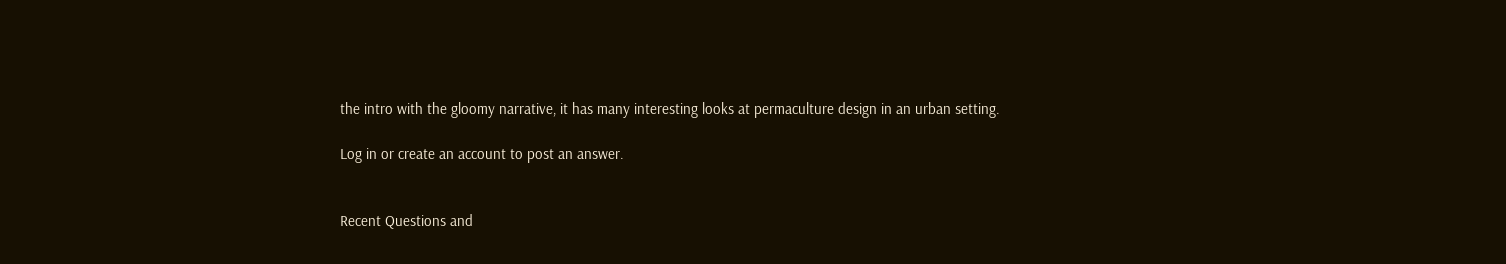the intro with the gloomy narrative, it has many interesting looks at permaculture design in an urban setting.

Log in or create an account to post an answer.


Recent Questions and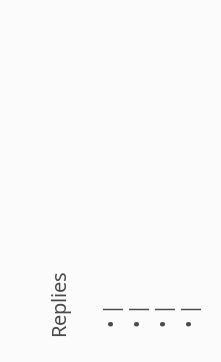Replies

  • |
  • |
  • |
  • |